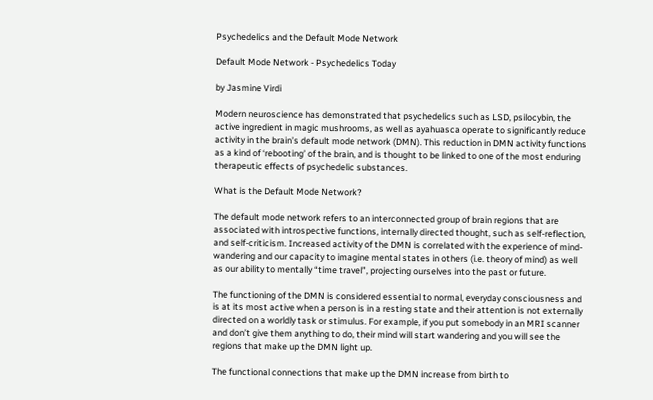Psychedelics and the Default Mode Network

Default Mode Network - Psychedelics Today

by Jasmine Virdi

Modern neuroscience has demonstrated that psychedelics such as LSD, psilocybin, the active ingredient in magic mushrooms, as well as ayahuasca operate to significantly reduce activity in the brain’s default mode network (DMN). This reduction in DMN activity functions as a kind of ‘rebooting’ of the brain, and is thought to be linked to one of the most enduring therapeutic effects of psychedelic substances.

What is the Default Mode Network?

The default mode network refers to an interconnected group of brain regions that are associated with introspective functions, internally directed thought, such as self-reflection, and self-criticism. Increased activity of the DMN is correlated with the experience of mind-wandering and our capacity to imagine mental states in others (i.e. theory of mind) as well as our ability to mentally “time travel”, projecting ourselves into the past or future.

The functioning of the DMN is considered essential to normal, everyday consciousness and is at its most active when a person is in a resting state and their attention is not externally directed on a worldly task or stimulus. For example, if you put somebody in an MRI scanner and don’t give them anything to do, their mind will start wandering and you will see the regions that make up the DMN light up.

The functional connections that make up the DMN increase from birth to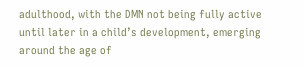adulthood, with the DMN not being fully active until later in a child’s development, emerging around the age of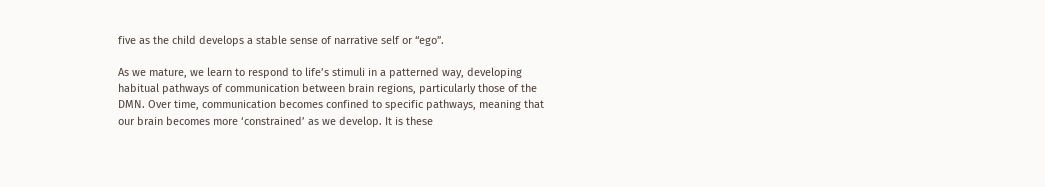five as the child develops a stable sense of narrative self or “ego”.

As we mature, we learn to respond to life’s stimuli in a patterned way, developing habitual pathways of communication between brain regions, particularly those of the DMN. Over time, communication becomes confined to specific pathways, meaning that our brain becomes more ‘constrained’ as we develop. It is these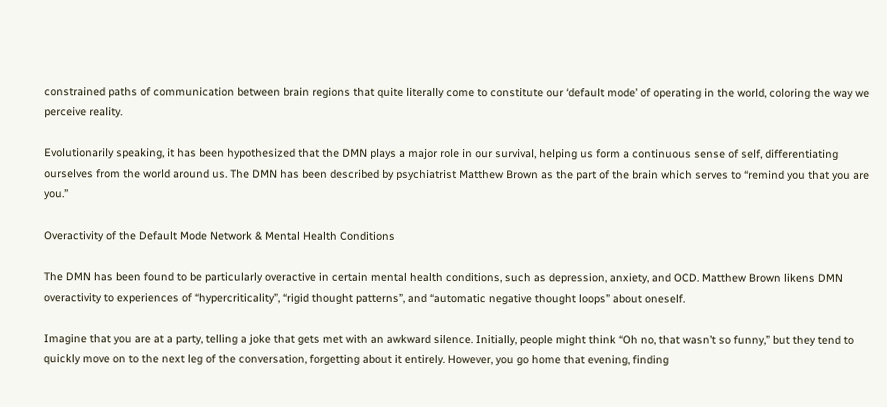constrained paths of communication between brain regions that quite literally come to constitute our ‘default mode’ of operating in the world, coloring the way we perceive reality.

Evolutionarily speaking, it has been hypothesized that the DMN plays a major role in our survival, helping us form a continuous sense of self, differentiating ourselves from the world around us. The DMN has been described by psychiatrist Matthew Brown as the part of the brain which serves to “remind you that you are you.”

Overactivity of the Default Mode Network & Mental Health Conditions

The DMN has been found to be particularly overactive in certain mental health conditions, such as depression, anxiety, and OCD. Matthew Brown likens DMN overactivity to experiences of “hypercriticality”, “rigid thought patterns”, and “automatic negative thought loops” about oneself.

Imagine that you are at a party, telling a joke that gets met with an awkward silence. Initially, people might think “Oh no, that wasn’t so funny,” but they tend to quickly move on to the next leg of the conversation, forgetting about it entirely. However, you go home that evening, finding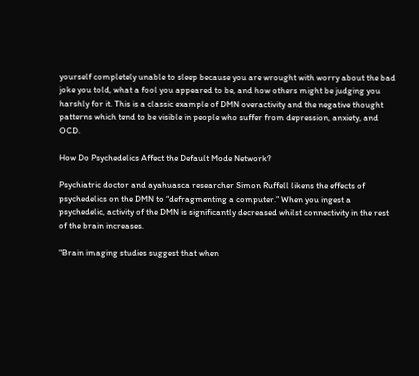yourself completely unable to sleep because you are wrought with worry about the bad joke you told, what a fool you appeared to be, and how others might be judging you harshly for it. This is a classic example of DMN overactivity and the negative thought patterns which tend to be visible in people who suffer from depression, anxiety, and OCD.

How Do Psychedelics Affect the Default Mode Network?

Psychiatric doctor and ayahuasca researcher Simon Ruffell likens the effects of psychedelics on the DMN to “defragmenting a computer.” When you ingest a psychedelic, activity of the DMN is significantly decreased whilst connectivity in the rest of the brain increases.

“Brain imaging studies suggest that when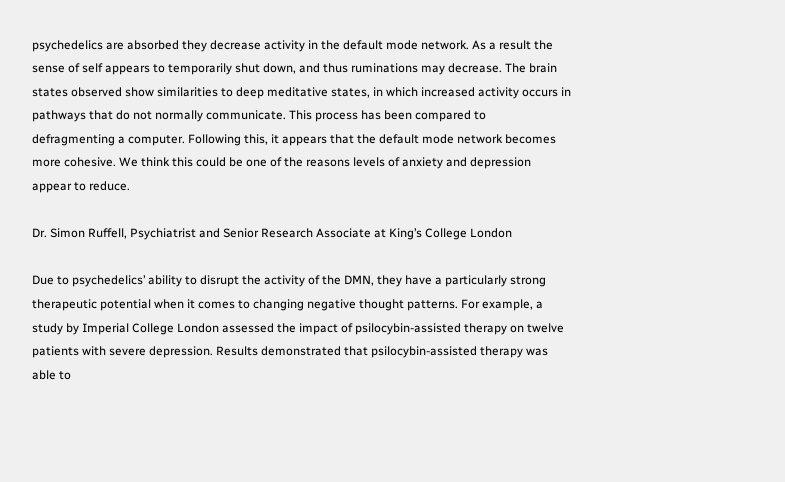psychedelics are absorbed they decrease activity in the default mode network. As a result the sense of self appears to temporarily shut down, and thus ruminations may decrease. The brain states observed show similarities to deep meditative states, in which increased activity occurs in pathways that do not normally communicate. This process has been compared to defragmenting a computer. Following this, it appears that the default mode network becomes more cohesive. We think this could be one of the reasons levels of anxiety and depression appear to reduce.

Dr. Simon Ruffell, Psychiatrist and Senior Research Associate at King’s College London

Due to psychedelics’ ability to disrupt the activity of the DMN, they have a particularly strong therapeutic potential when it comes to changing negative thought patterns. For example, a study by Imperial College London assessed the impact of psilocybin-assisted therapy on twelve patients with severe depression. Results demonstrated that psilocybin-assisted therapy was able to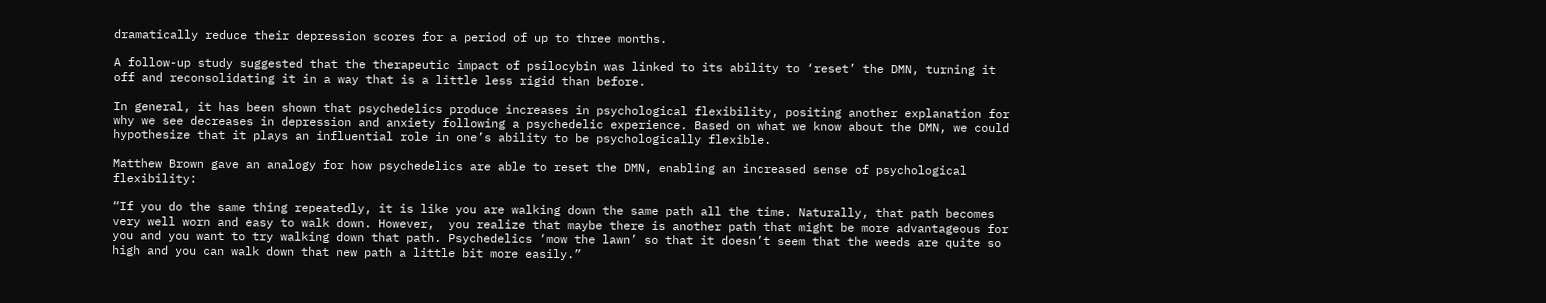dramatically reduce their depression scores for a period of up to three months.

A follow-up study suggested that the therapeutic impact of psilocybin was linked to its ability to ‘reset’ the DMN, turning it off and reconsolidating it in a way that is a little less rigid than before.

In general, it has been shown that psychedelics produce increases in psychological flexibility, positing another explanation for why we see decreases in depression and anxiety following a psychedelic experience. Based on what we know about the DMN, we could hypothesize that it plays an influential role in one’s ability to be psychologically flexible.

Matthew Brown gave an analogy for how psychedelics are able to reset the DMN, enabling an increased sense of psychological flexibility:

“If you do the same thing repeatedly, it is like you are walking down the same path all the time. Naturally, that path becomes very well worn and easy to walk down. However,  you realize that maybe there is another path that might be more advantageous for you and you want to try walking down that path. Psychedelics ‘mow the lawn’ so that it doesn’t seem that the weeds are quite so high and you can walk down that new path a little bit more easily.”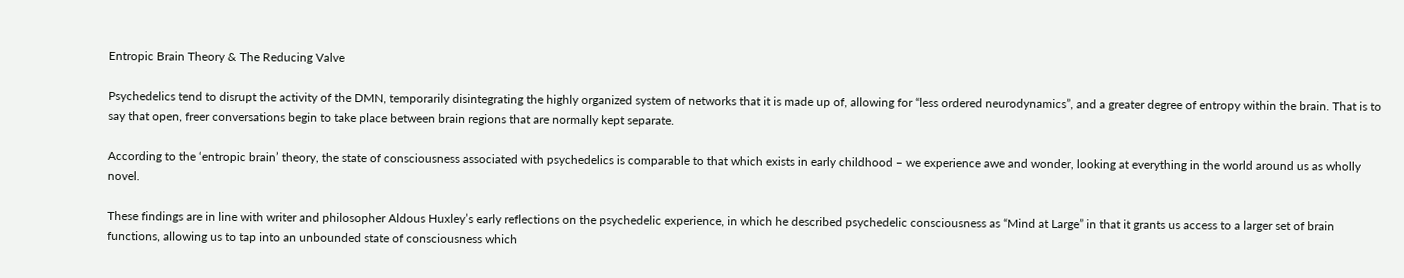Entropic Brain Theory & The Reducing Valve

Psychedelics tend to disrupt the activity of the DMN, temporarily disintegrating the highly organized system of networks that it is made up of, allowing for “less ordered neurodynamics”, and a greater degree of entropy within the brain. That is to say that open, freer conversations begin to take place between brain regions that are normally kept separate.

According to the ‘entropic brain’ theory, the state of consciousness associated with psychedelics is comparable to that which exists in early childhood – we experience awe and wonder, looking at everything in the world around us as wholly novel.

These findings are in line with writer and philosopher Aldous Huxley’s early reflections on the psychedelic experience, in which he described psychedelic consciousness as “Mind at Large” in that it grants us access to a larger set of brain functions, allowing us to tap into an unbounded state of consciousness which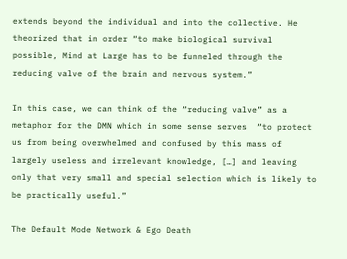extends beyond the individual and into the collective. He theorized that in order “to make biological survival possible, Mind at Large has to be funneled through the reducing valve of the brain and nervous system.”

In this case, we can think of the “reducing valve” as a metaphor for the DMN which in some sense serves  “to protect us from being overwhelmed and confused by this mass of largely useless and irrelevant knowledge, […] and leaving only that very small and special selection which is likely to be practically useful.”

The Default Mode Network & Ego Death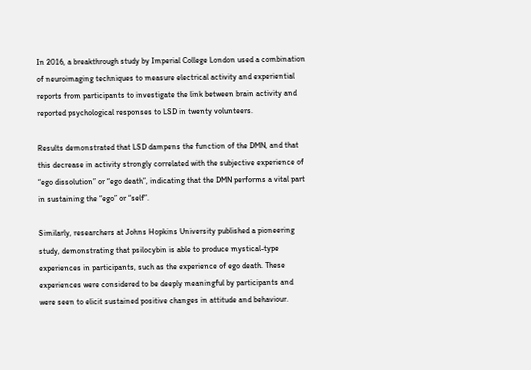In 2016, a breakthrough study by Imperial College London used a combination of neuroimaging techniques to measure electrical activity and experiential reports from participants to investigate the link between brain activity and reported psychological responses to LSD in twenty volunteers.

Results demonstrated that LSD dampens the function of the DMN, and that this decrease in activity strongly correlated with the subjective experience of “ego dissolution” or “ego death”, indicating that the DMN performs a vital part in sustaining the “ego” or “self”.

Similarly, researchers at Johns Hopkins University published a pioneering study, demonstrating that psilocybin is able to produce mystical-type experiences in participants, such as the experience of ego death. These experiences were considered to be deeply meaningful by participants and were seen to elicit sustained positive changes in attitude and behaviour.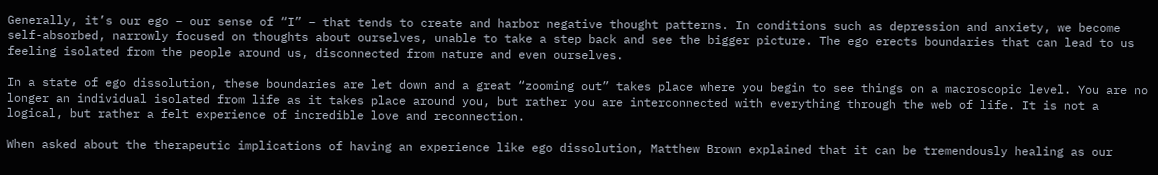Generally, it’s our ego – our sense of “I” – that tends to create and harbor negative thought patterns. In conditions such as depression and anxiety, we become self-absorbed, narrowly focused on thoughts about ourselves, unable to take a step back and see the bigger picture. The ego erects boundaries that can lead to us feeling isolated from the people around us, disconnected from nature and even ourselves.

In a state of ego dissolution, these boundaries are let down and a great “zooming out” takes place where you begin to see things on a macroscopic level. You are no longer an individual isolated from life as it takes place around you, but rather you are interconnected with everything through the web of life. It is not a logical, but rather a felt experience of incredible love and reconnection.

When asked about the therapeutic implications of having an experience like ego dissolution, Matthew Brown explained that it can be tremendously healing as our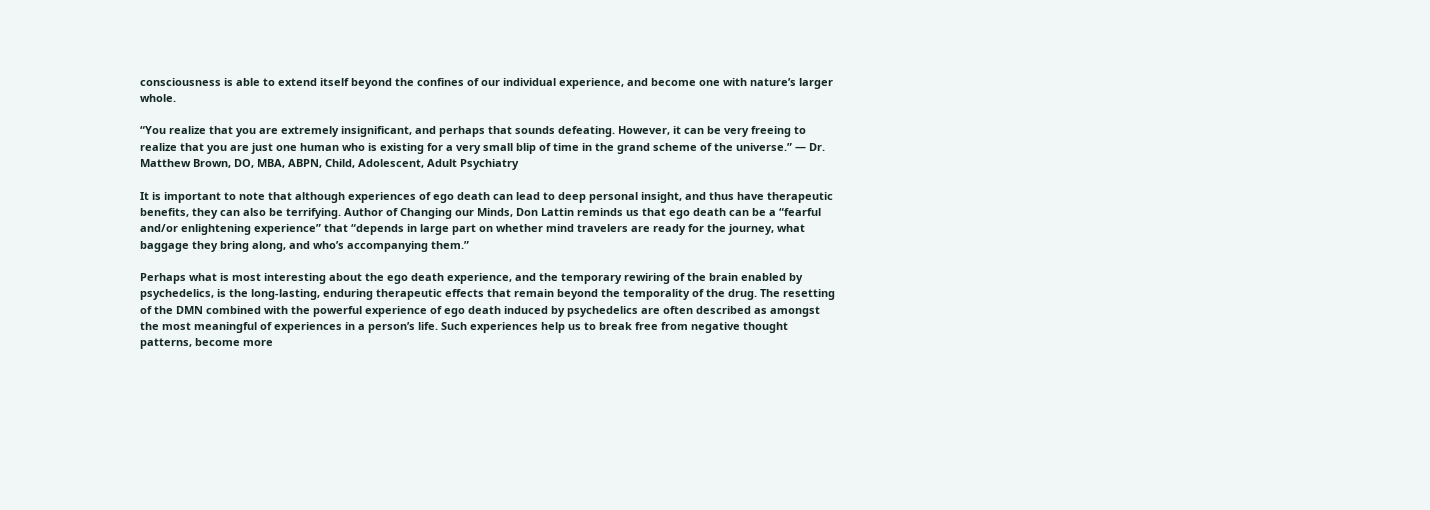consciousness is able to extend itself beyond the confines of our individual experience, and become one with nature’s larger whole.

“You realize that you are extremely insignificant, and perhaps that sounds defeating. However, it can be very freeing to realize that you are just one human who is existing for a very small blip of time in the grand scheme of the universe.” — Dr. Matthew Brown, DO, MBA, ABPN, Child, Adolescent, Adult Psychiatry

It is important to note that although experiences of ego death can lead to deep personal insight, and thus have therapeutic benefits, they can also be terrifying. Author of Changing our Minds, Don Lattin reminds us that ego death can be a “fearful and/or enlightening experience” that “depends in large part on whether mind travelers are ready for the journey, what baggage they bring along, and who’s accompanying them.”

Perhaps what is most interesting about the ego death experience, and the temporary rewiring of the brain enabled by psychedelics, is the long-lasting, enduring therapeutic effects that remain beyond the temporality of the drug. The resetting of the DMN combined with the powerful experience of ego death induced by psychedelics are often described as amongst the most meaningful of experiences in a person’s life. Such experiences help us to break free from negative thought patterns, become more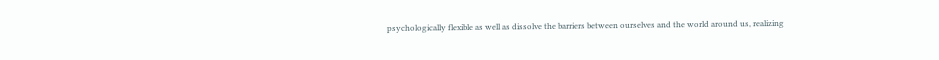psychologically flexible as well as dissolve the barriers between ourselves and the world around us, realizing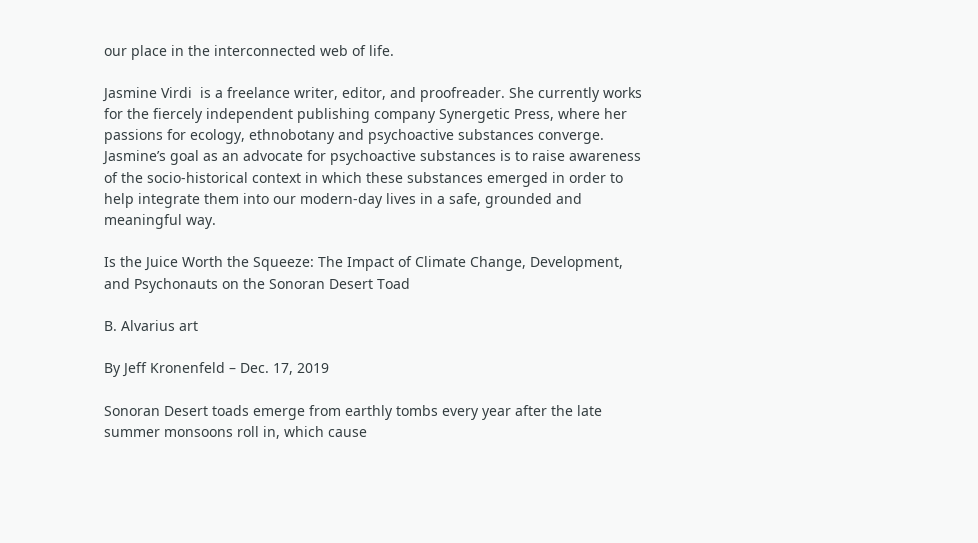our place in the interconnected web of life.

Jasmine Virdi  is a freelance writer, editor, and proofreader. She currently works for the fiercely independent publishing company Synergetic Press, where her passions for ecology, ethnobotany and psychoactive substances converge. Jasmine’s goal as an advocate for psychoactive substances is to raise awareness of the socio-historical context in which these substances emerged in order to help integrate them into our modern-day lives in a safe, grounded and meaningful way.

Is the Juice Worth the Squeeze: The Impact of Climate Change, Development, and Psychonauts on the Sonoran Desert Toad

B. Alvarius art

By Jeff Kronenfeld – Dec. 17, 2019

Sonoran Desert toads emerge from earthly tombs every year after the late summer monsoons roll in, which cause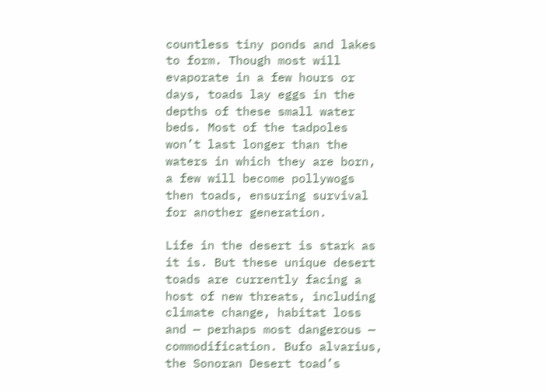countless tiny ponds and lakes to form. Though most will evaporate in a few hours or days, toads lay eggs in the depths of these small water beds. Most of the tadpoles won’t last longer than the waters in which they are born, a few will become pollywogs then toads, ensuring survival for another generation.

Life in the desert is stark as it is. But these unique desert toads are currently facing a host of new threats, including climate change, habitat loss and — perhaps most dangerous — commodification. Bufo alvarius, the Sonoran Desert toad’s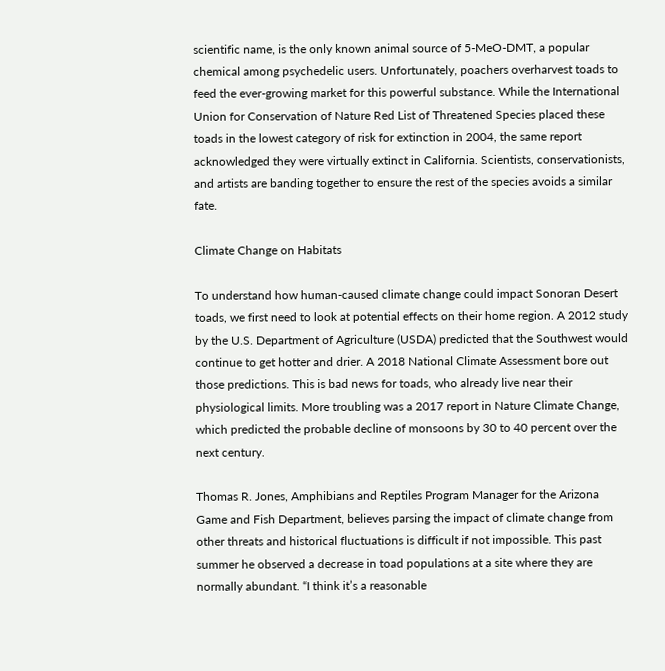scientific name, is the only known animal source of 5-MeO-DMT, a popular chemical among psychedelic users. Unfortunately, poachers overharvest toads to feed the ever-growing market for this powerful substance. While the International Union for Conservation of Nature Red List of Threatened Species placed these toads in the lowest category of risk for extinction in 2004, the same report acknowledged they were virtually extinct in California. Scientists, conservationists, and artists are banding together to ensure the rest of the species avoids a similar fate.

Climate Change on Habitats

To understand how human-caused climate change could impact Sonoran Desert toads, we first need to look at potential effects on their home region. A 2012 study by the U.S. Department of Agriculture (USDA) predicted that the Southwest would continue to get hotter and drier. A 2018 National Climate Assessment bore out those predictions. This is bad news for toads, who already live near their physiological limits. More troubling was a 2017 report in Nature Climate Change, which predicted the probable decline of monsoons by 30 to 40 percent over the next century.

Thomas R. Jones, Amphibians and Reptiles Program Manager for the Arizona Game and Fish Department, believes parsing the impact of climate change from other threats and historical fluctuations is difficult if not impossible. This past summer he observed a decrease in toad populations at a site where they are normally abundant. “I think it’s a reasonable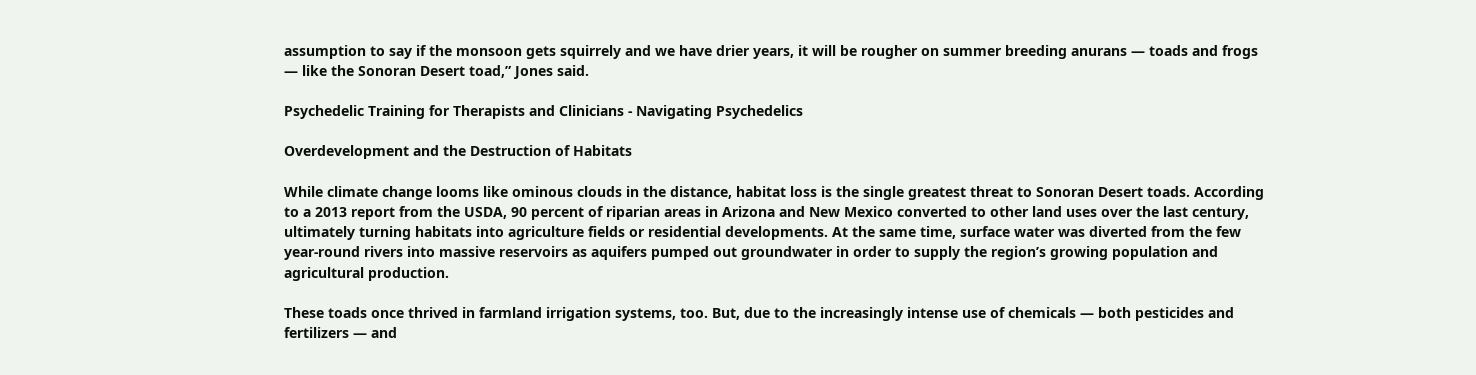assumption to say if the monsoon gets squirrely and we have drier years, it will be rougher on summer breeding anurans — toads and frogs — like the Sonoran Desert toad,” Jones said.

Psychedelic Training for Therapists and Clinicians - Navigating Psychedelics

Overdevelopment and the Destruction of Habitats

While climate change looms like ominous clouds in the distance, habitat loss is the single greatest threat to Sonoran Desert toads. According to a 2013 report from the USDA, 90 percent of riparian areas in Arizona and New Mexico converted to other land uses over the last century, ultimately turning habitats into agriculture fields or residential developments. At the same time, surface water was diverted from the few year-round rivers into massive reservoirs as aquifers pumped out groundwater in order to supply the region’s growing population and agricultural production.

These toads once thrived in farmland irrigation systems, too. But, due to the increasingly intense use of chemicals — both pesticides and fertilizers — and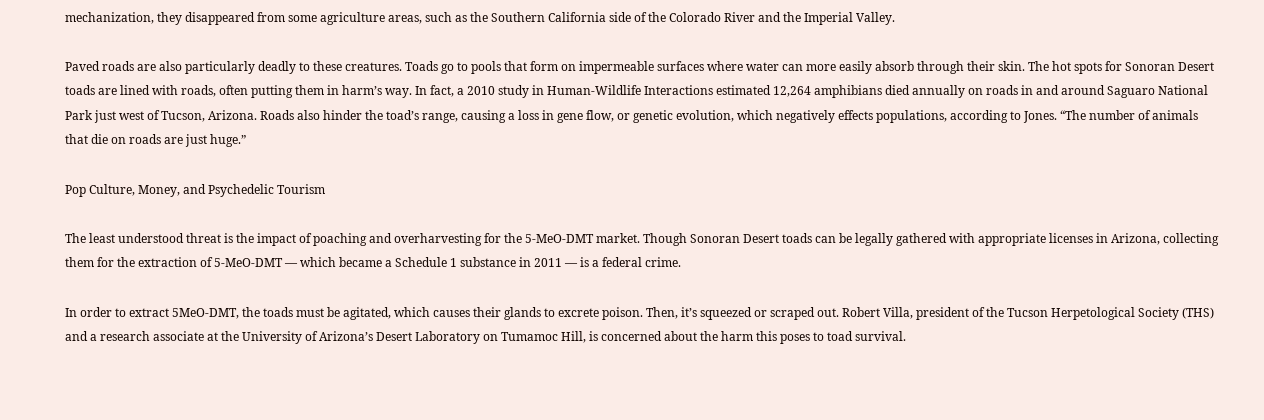mechanization, they disappeared from some agriculture areas, such as the Southern California side of the Colorado River and the Imperial Valley.

Paved roads are also particularly deadly to these creatures. Toads go to pools that form on impermeable surfaces where water can more easily absorb through their skin. The hot spots for Sonoran Desert toads are lined with roads, often putting them in harm’s way. In fact, a 2010 study in Human-Wildlife Interactions estimated 12,264 amphibians died annually on roads in and around Saguaro National Park just west of Tucson, Arizona. Roads also hinder the toad’s range, causing a loss in gene flow, or genetic evolution, which negatively effects populations, according to Jones. “The number of animals that die on roads are just huge.”

Pop Culture, Money, and Psychedelic Tourism

The least understood threat is the impact of poaching and overharvesting for the 5-MeO-DMT market. Though Sonoran Desert toads can be legally gathered with appropriate licenses in Arizona, collecting them for the extraction of 5-MeO-DMT — which became a Schedule 1 substance in 2011 — is a federal crime.

In order to extract 5MeO-DMT, the toads must be agitated, which causes their glands to excrete poison. Then, it’s squeezed or scraped out. Robert Villa, president of the Tucson Herpetological Society (THS) and a research associate at the University of Arizona’s Desert Laboratory on Tumamoc Hill, is concerned about the harm this poses to toad survival.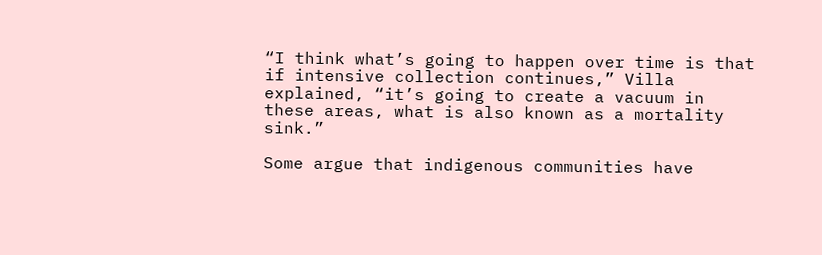“I think what’s going to happen over time is that if intensive collection continues,” Villa explained, “it’s going to create a vacuum in these areas, what is also known as a mortality sink.”

Some argue that indigenous communities have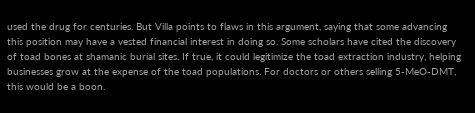used the drug for centuries. But Villa points to flaws in this argument, saying that some advancing this position may have a vested financial interest in doing so. Some scholars have cited the discovery of toad bones at shamanic burial sites. If true, it could legitimize the toad extraction industry, helping businesses grow at the expense of the toad populations. For doctors or others selling 5-MeO-DMT, this would be a boon.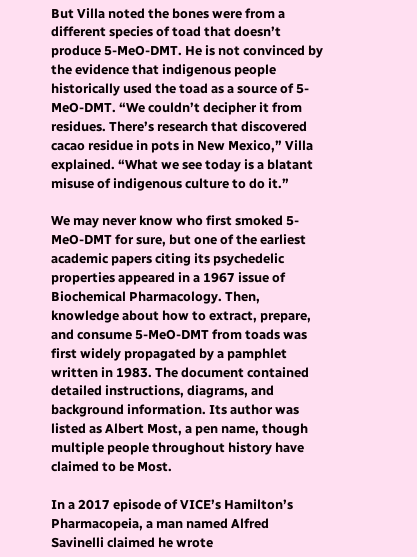But Villa noted the bones were from a different species of toad that doesn’t produce 5-MeO-DMT. He is not convinced by the evidence that indigenous people historically used the toad as a source of 5-MeO-DMT. “We couldn’t decipher it from residues. There’s research that discovered cacao residue in pots in New Mexico,” Villa explained. “What we see today is a blatant misuse of indigenous culture to do it.”

We may never know who first smoked 5-MeO-DMT for sure, but one of the earliest academic papers citing its psychedelic properties appeared in a 1967 issue of Biochemical Pharmacology. Then, knowledge about how to extract, prepare, and consume 5-MeO-DMT from toads was first widely propagated by a pamphlet written in 1983. The document contained detailed instructions, diagrams, and background information. Its author was listed as Albert Most, a pen name, though multiple people throughout history have claimed to be Most.

In a 2017 episode of VICE’s Hamilton’s Pharmacopeia, a man named Alfred Savinelli claimed he wrote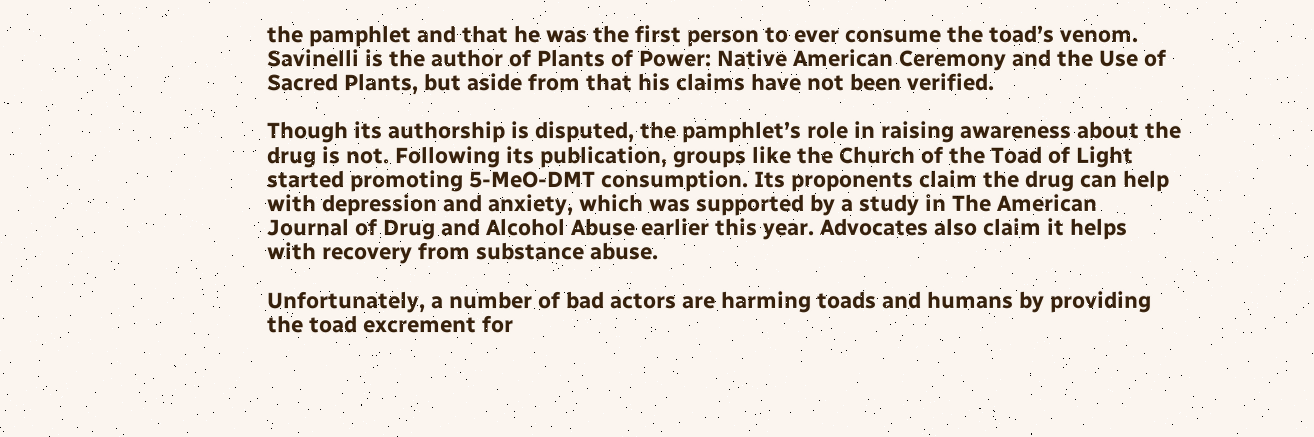the pamphlet and that he was the first person to ever consume the toad’s venom. Savinelli is the author of Plants of Power: Native American Ceremony and the Use of Sacred Plants, but aside from that his claims have not been verified.

Though its authorship is disputed, the pamphlet’s role in raising awareness about the drug is not. Following its publication, groups like the Church of the Toad of Light started promoting 5-MeO-DMT consumption. Its proponents claim the drug can help with depression and anxiety, which was supported by a study in The American Journal of Drug and Alcohol Abuse earlier this year. Advocates also claim it helps with recovery from substance abuse.

Unfortunately, a number of bad actors are harming toads and humans by providing the toad excrement for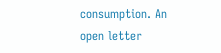consumption. An open letter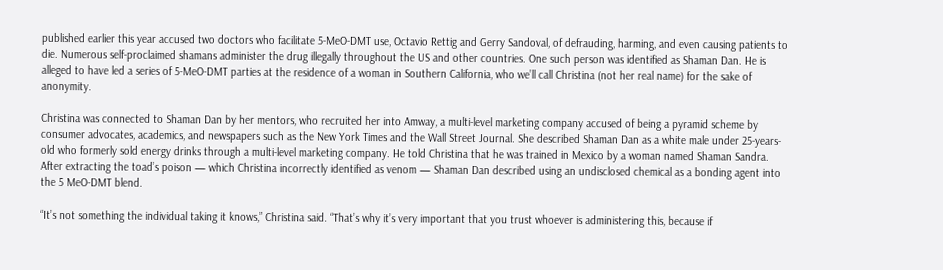published earlier this year accused two doctors who facilitate 5-MeO-DMT use, Octavio Rettig and Gerry Sandoval, of defrauding, harming, and even causing patients to die. Numerous self-proclaimed shamans administer the drug illegally throughout the US and other countries. One such person was identified as Shaman Dan. He is alleged to have led a series of 5-MeO-DMT parties at the residence of a woman in Southern California, who we’ll call Christina (not her real name) for the sake of anonymity.

Christina was connected to Shaman Dan by her mentors, who recruited her into Amway, a multi-level marketing company accused of being a pyramid scheme by consumer advocates, academics, and newspapers such as the New York Times and the Wall Street Journal. She described Shaman Dan as a white male under 25-years-old who formerly sold energy drinks through a multi-level marketing company. He told Christina that he was trained in Mexico by a woman named Shaman Sandra. After extracting the toad’s poison — which Christina incorrectly identified as venom — Shaman Dan described using an undisclosed chemical as a bonding agent into the 5 MeO-DMT blend.

“It’s not something the individual taking it knows,” Christina said. “That’s why it’s very important that you trust whoever is administering this, because if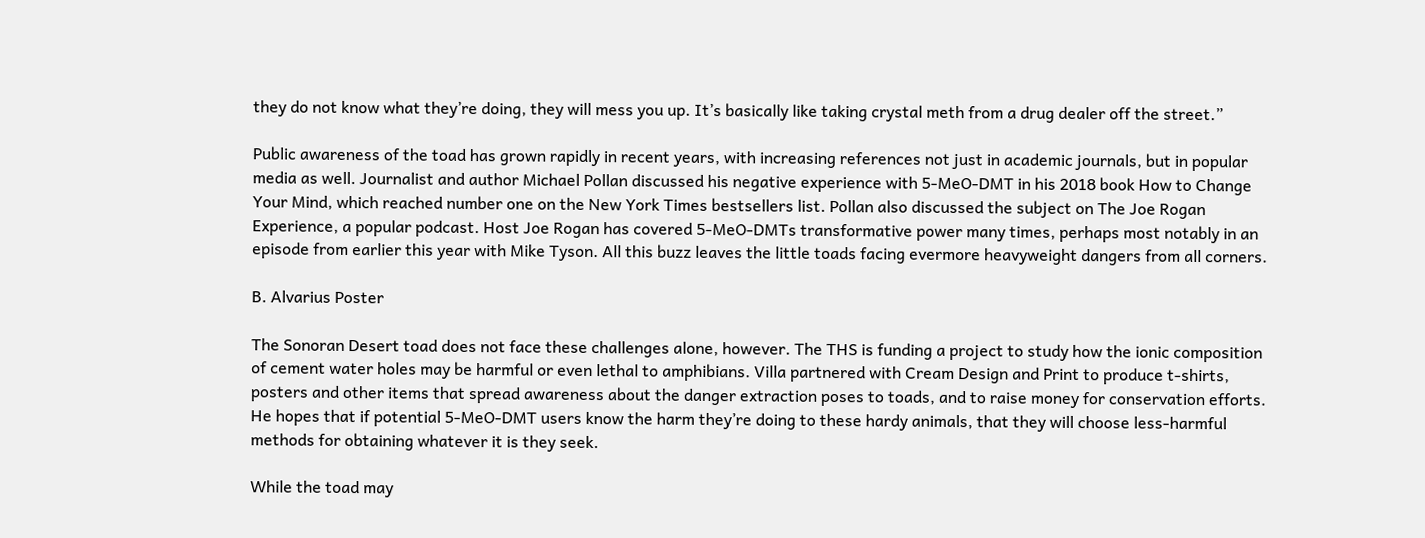they do not know what they’re doing, they will mess you up. It’s basically like taking crystal meth from a drug dealer off the street.”

Public awareness of the toad has grown rapidly in recent years, with increasing references not just in academic journals, but in popular media as well. Journalist and author Michael Pollan discussed his negative experience with 5-MeO-DMT in his 2018 book How to Change Your Mind, which reached number one on the New York Times bestsellers list. Pollan also discussed the subject on The Joe Rogan Experience, a popular podcast. Host Joe Rogan has covered 5-MeO-DMTs transformative power many times, perhaps most notably in an episode from earlier this year with Mike Tyson. All this buzz leaves the little toads facing evermore heavyweight dangers from all corners.

B. Alvarius Poster

The Sonoran Desert toad does not face these challenges alone, however. The THS is funding a project to study how the ionic composition of cement water holes may be harmful or even lethal to amphibians. Villa partnered with Cream Design and Print to produce t-shirts, posters and other items that spread awareness about the danger extraction poses to toads, and to raise money for conservation efforts. He hopes that if potential 5-MeO-DMT users know the harm they’re doing to these hardy animals, that they will choose less-harmful methods for obtaining whatever it is they seek.

While the toad may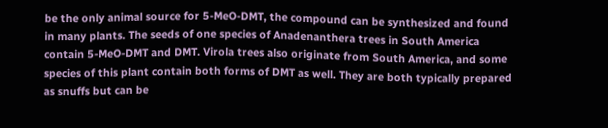be the only animal source for 5-MeO-DMT, the compound can be synthesized and found in many plants. The seeds of one species of Anadenanthera trees in South America contain 5-MeO-DMT and DMT. Virola trees also originate from South America, and some species of this plant contain both forms of DMT as well. They are both typically prepared as snuffs but can be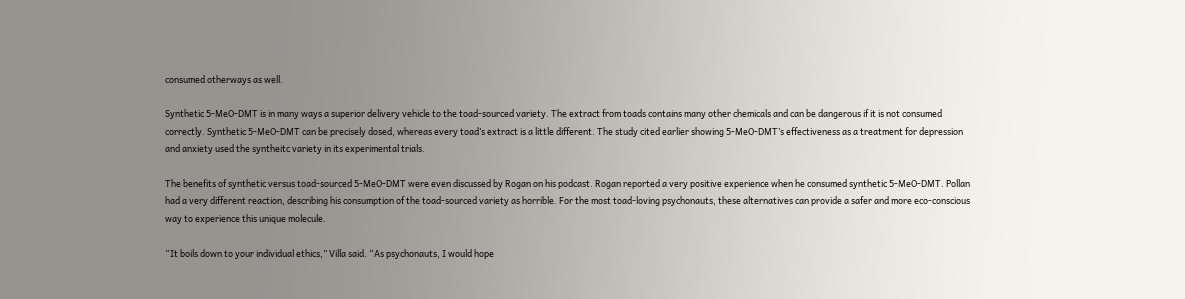consumed otherways as well.

Synthetic 5-MeO-DMT is in many ways a superior delivery vehicle to the toad-sourced variety. The extract from toads contains many other chemicals and can be dangerous if it is not consumed correctly. Synthetic 5-MeO-DMT can be precisely dosed, whereas every toad’s extract is a little different. The study cited earlier showing 5-MeO-DMT’s effectiveness as a treatment for depression and anxiety used the syntheitc variety in its experimental trials.

The benefits of synthetic versus toad-sourced 5-MeO-DMT were even discussed by Rogan on his podcast. Rogan reported a very positive experience when he consumed synthetic 5-MeO-DMT. Pollan had a very different reaction, describing his consumption of the toad-sourced variety as horrible. For the most toad-loving psychonauts, these alternatives can provide a safer and more eco-conscious way to experience this unique molecule.

“It boils down to your individual ethics,” Villa said. “As psychonauts, I would hope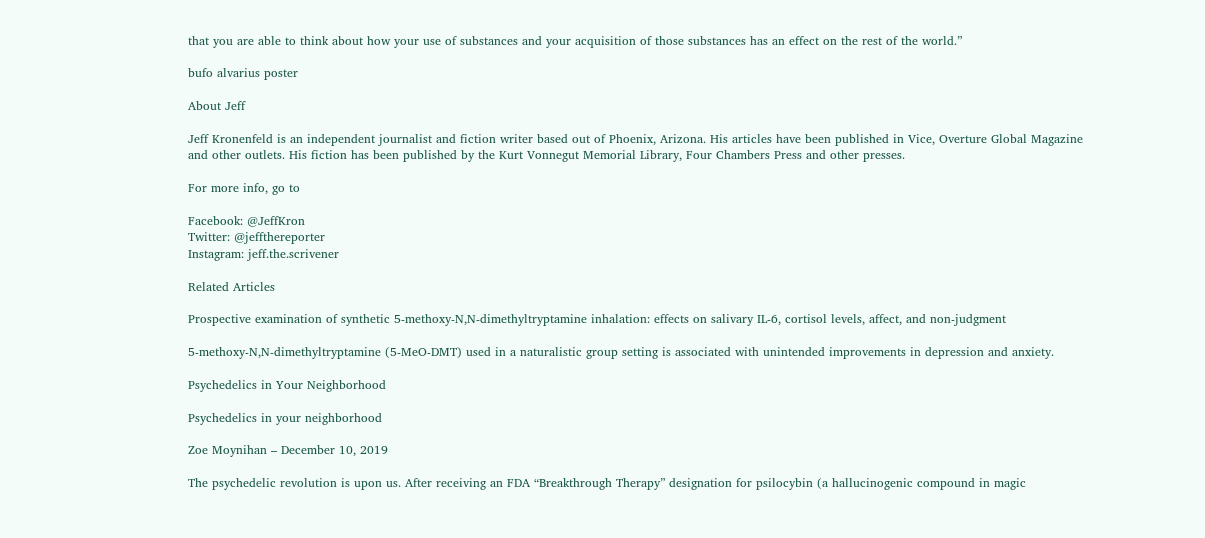that you are able to think about how your use of substances and your acquisition of those substances has an effect on the rest of the world.”

bufo alvarius poster

About Jeff

Jeff Kronenfeld is an independent journalist and fiction writer based out of Phoenix, Arizona. His articles have been published in Vice, Overture Global Magazine and other outlets. His fiction has been published by the Kurt Vonnegut Memorial Library, Four Chambers Press and other presses.

For more info, go to

Facebook: @JeffKron
Twitter: @jeffthereporter
Instagram: jeff.the.scrivener

Related Articles

Prospective examination of synthetic 5-methoxy-N,N-dimethyltryptamine inhalation: effects on salivary IL-6, cortisol levels, affect, and non-judgment

5-methoxy-N,N-dimethyltryptamine (5-MeO-DMT) used in a naturalistic group setting is associated with unintended improvements in depression and anxiety.

Psychedelics in Your Neighborhood

Psychedelics in your neighborhood

Zoe Moynihan – December 10, 2019

The psychedelic revolution is upon us. After receiving an FDA “Breakthrough Therapy” designation for psilocybin (a hallucinogenic compound in magic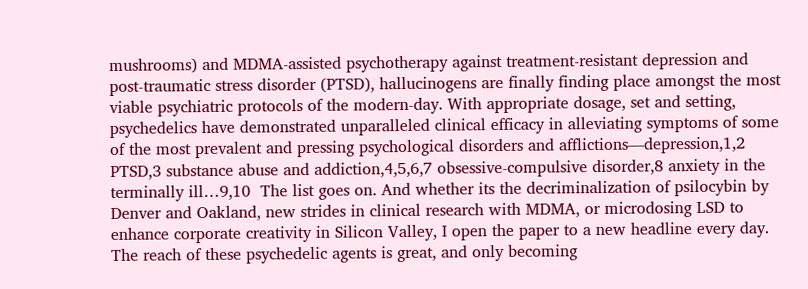mushrooms) and MDMA-assisted psychotherapy against treatment-resistant depression and post-traumatic stress disorder (PTSD), hallucinogens are finally finding place amongst the most viable psychiatric protocols of the modern-day. With appropriate dosage, set and setting, psychedelics have demonstrated unparalleled clinical efficacy in alleviating symptoms of some of the most prevalent and pressing psychological disorders and afflictions—depression,1,2 PTSD,3 substance abuse and addiction,4,5,6,7 obsessive-compulsive disorder,8 anxiety in the terminally ill…9,10  The list goes on. And whether its the decriminalization of psilocybin by Denver and Oakland, new strides in clinical research with MDMA, or microdosing LSD to enhance corporate creativity in Silicon Valley, I open the paper to a new headline every day. The reach of these psychedelic agents is great, and only becoming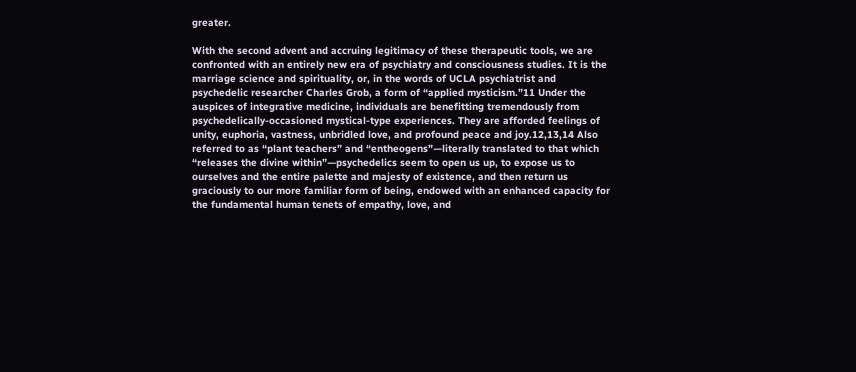greater.

With the second advent and accruing legitimacy of these therapeutic tools, we are confronted with an entirely new era of psychiatry and consciousness studies. It is the marriage science and spirituality, or, in the words of UCLA psychiatrist and psychedelic researcher Charles Grob, a form of “applied mysticism.”11 Under the auspices of integrative medicine, individuals are benefitting tremendously from psychedelically-occasioned mystical-type experiences. They are afforded feelings of unity, euphoria, vastness, unbridled love, and profound peace and joy.12,13,14 Also referred to as “plant teachers” and “entheogens”—literally translated to that which “releases the divine within”—psychedelics seem to open us up, to expose us to ourselves and the entire palette and majesty of existence, and then return us graciously to our more familiar form of being, endowed with an enhanced capacity for the fundamental human tenets of empathy, love, and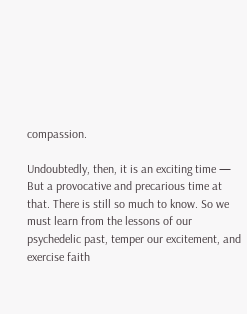compassion.

Undoubtedly, then, it is an exciting time — But a provocative and precarious time at that. There is still so much to know. So we must learn from the lessons of our psychedelic past, temper our excitement, and exercise faith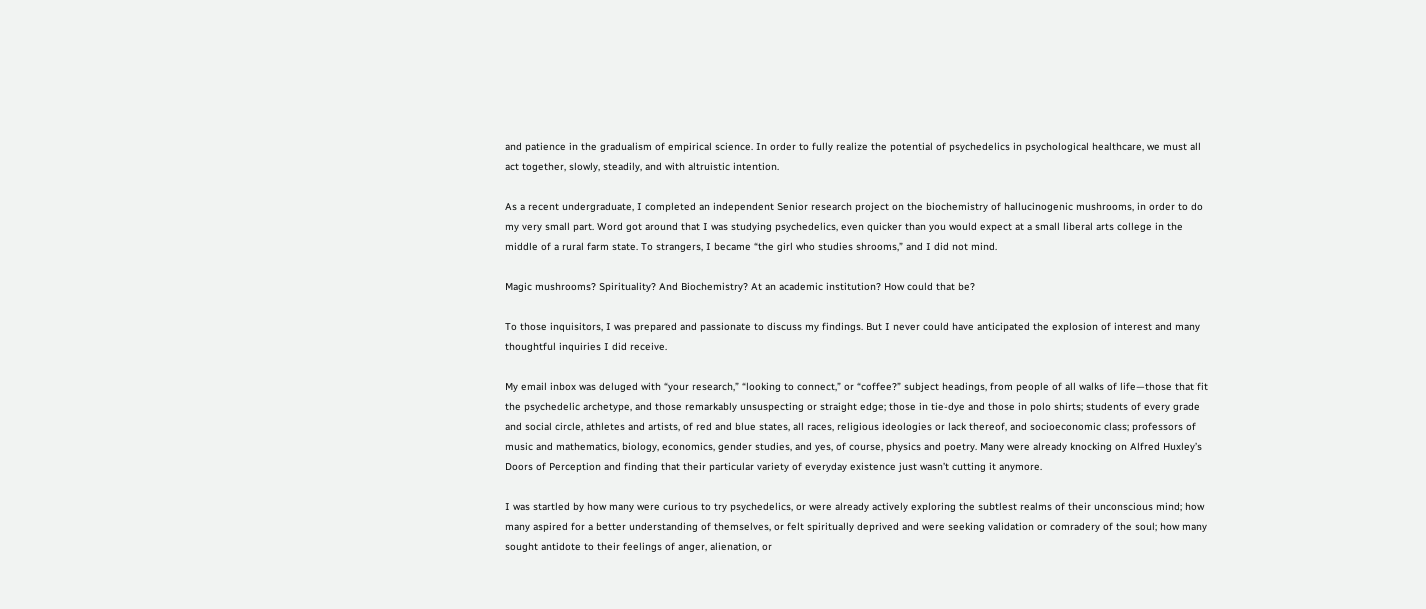and patience in the gradualism of empirical science. In order to fully realize the potential of psychedelics in psychological healthcare, we must all act together, slowly, steadily, and with altruistic intention.

As a recent undergraduate, I completed an independent Senior research project on the biochemistry of hallucinogenic mushrooms, in order to do my very small part. Word got around that I was studying psychedelics, even quicker than you would expect at a small liberal arts college in the middle of a rural farm state. To strangers, I became “the girl who studies shrooms,” and I did not mind.

Magic mushrooms? Spirituality? And Biochemistry? At an academic institution? How could that be?

To those inquisitors, I was prepared and passionate to discuss my findings. But I never could have anticipated the explosion of interest and many thoughtful inquiries I did receive.

My email inbox was deluged with “your research,” “looking to connect,” or “coffee?” subject headings, from people of all walks of life—those that fit the psychedelic archetype, and those remarkably unsuspecting or straight edge; those in tie-dye and those in polo shirts; students of every grade and social circle, athletes and artists, of red and blue states, all races, religious ideologies or lack thereof, and socioeconomic class; professors of music and mathematics, biology, economics, gender studies, and yes, of course, physics and poetry. Many were already knocking on Alfred Huxley’s Doors of Perception and finding that their particular variety of everyday existence just wasn’t cutting it anymore.

I was startled by how many were curious to try psychedelics, or were already actively exploring the subtlest realms of their unconscious mind; how many aspired for a better understanding of themselves, or felt spiritually deprived and were seeking validation or comradery of the soul; how many sought antidote to their feelings of anger, alienation, or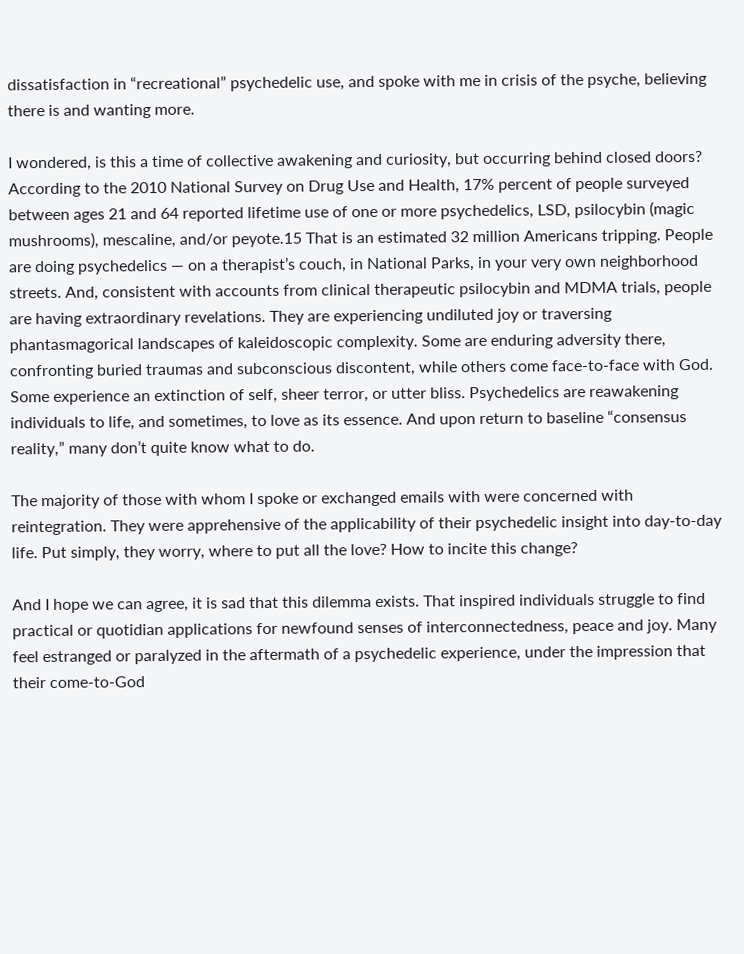dissatisfaction in “recreational” psychedelic use, and spoke with me in crisis of the psyche, believing there is and wanting more.

I wondered, is this a time of collective awakening and curiosity, but occurring behind closed doors? According to the 2010 National Survey on Drug Use and Health, 17% percent of people surveyed between ages 21 and 64 reported lifetime use of one or more psychedelics, LSD, psilocybin (magic mushrooms), mescaline, and/or peyote.15 That is an estimated 32 million Americans tripping. People are doing psychedelics — on a therapist’s couch, in National Parks, in your very own neighborhood streets. And, consistent with accounts from clinical therapeutic psilocybin and MDMA trials, people are having extraordinary revelations. They are experiencing undiluted joy or traversing phantasmagorical landscapes of kaleidoscopic complexity. Some are enduring adversity there, confronting buried traumas and subconscious discontent, while others come face-to-face with God. Some experience an extinction of self, sheer terror, or utter bliss. Psychedelics are reawakening individuals to life, and sometimes, to love as its essence. And upon return to baseline “consensus reality,” many don’t quite know what to do.

The majority of those with whom I spoke or exchanged emails with were concerned with reintegration. They were apprehensive of the applicability of their psychedelic insight into day-to-day life. Put simply, they worry, where to put all the love? How to incite this change?

And I hope we can agree, it is sad that this dilemma exists. That inspired individuals struggle to find practical or quotidian applications for newfound senses of interconnectedness, peace and joy. Many feel estranged or paralyzed in the aftermath of a psychedelic experience, under the impression that their come-to-God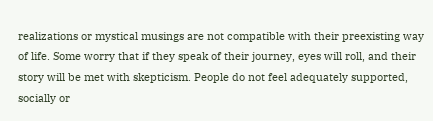realizations or mystical musings are not compatible with their preexisting way of life. Some worry that if they speak of their journey, eyes will roll, and their story will be met with skepticism. People do not feel adequately supported, socially or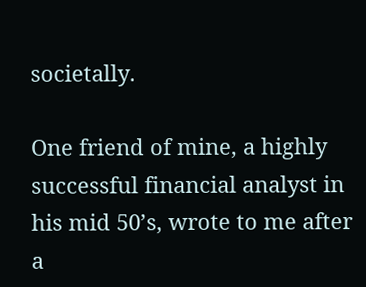societally.

One friend of mine, a highly successful financial analyst in his mid 50’s, wrote to me after a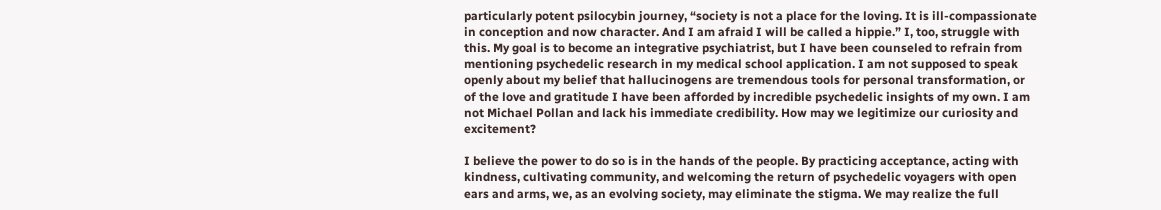particularly potent psilocybin journey, “society is not a place for the loving. It is ill-compassionate in conception and now character. And I am afraid I will be called a hippie.” I, too, struggle with this. My goal is to become an integrative psychiatrist, but I have been counseled to refrain from mentioning psychedelic research in my medical school application. I am not supposed to speak openly about my belief that hallucinogens are tremendous tools for personal transformation, or of the love and gratitude I have been afforded by incredible psychedelic insights of my own. I am not Michael Pollan and lack his immediate credibility. How may we legitimize our curiosity and excitement?

I believe the power to do so is in the hands of the people. By practicing acceptance, acting with kindness, cultivating community, and welcoming the return of psychedelic voyagers with open ears and arms, we, as an evolving society, may eliminate the stigma. We may realize the full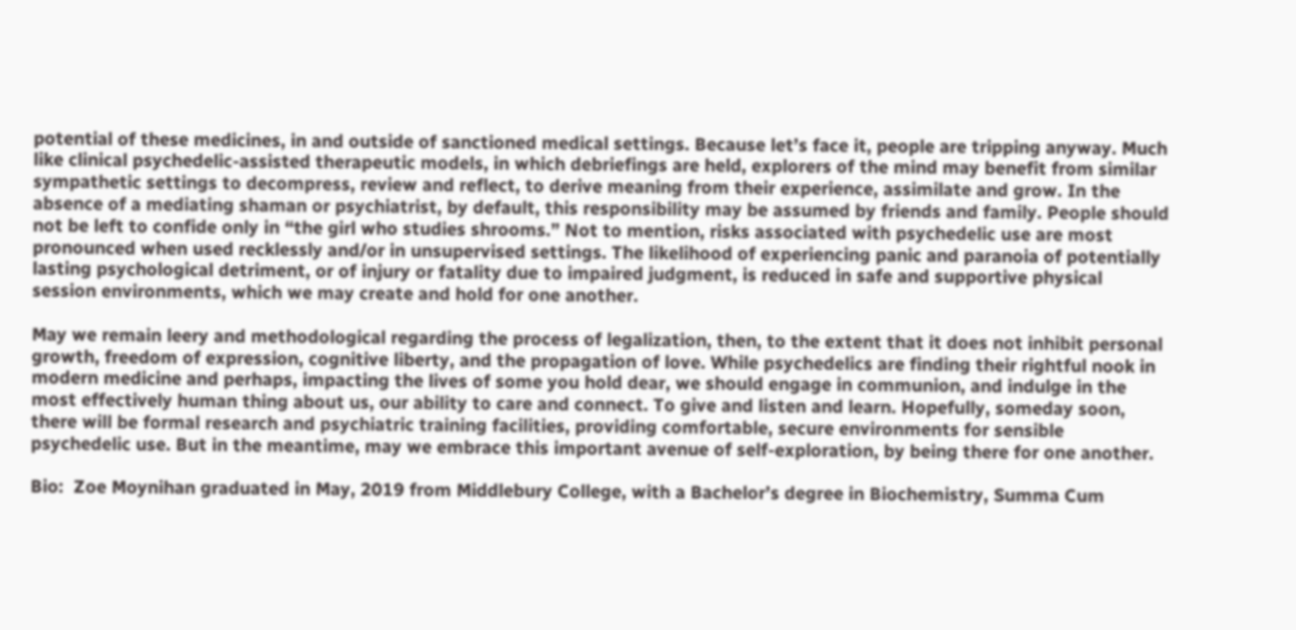potential of these medicines, in and outside of sanctioned medical settings. Because let’s face it, people are tripping anyway. Much like clinical psychedelic-assisted therapeutic models, in which debriefings are held, explorers of the mind may benefit from similar sympathetic settings to decompress, review and reflect, to derive meaning from their experience, assimilate and grow. In the absence of a mediating shaman or psychiatrist, by default, this responsibility may be assumed by friends and family. People should not be left to confide only in “the girl who studies shrooms.” Not to mention, risks associated with psychedelic use are most pronounced when used recklessly and/or in unsupervised settings. The likelihood of experiencing panic and paranoia of potentially lasting psychological detriment, or of injury or fatality due to impaired judgment, is reduced in safe and supportive physical session environments, which we may create and hold for one another.

May we remain leery and methodological regarding the process of legalization, then, to the extent that it does not inhibit personal growth, freedom of expression, cognitive liberty, and the propagation of love. While psychedelics are finding their rightful nook in modern medicine and perhaps, impacting the lives of some you hold dear, we should engage in communion, and indulge in the most effectively human thing about us, our ability to care and connect. To give and listen and learn. Hopefully, someday soon, there will be formal research and psychiatric training facilities, providing comfortable, secure environments for sensible psychedelic use. But in the meantime, may we embrace this important avenue of self-exploration, by being there for one another.

Bio:  Zoe Moynihan graduated in May, 2019 from Middlebury College, with a Bachelor’s degree in Biochemistry, Summa Cum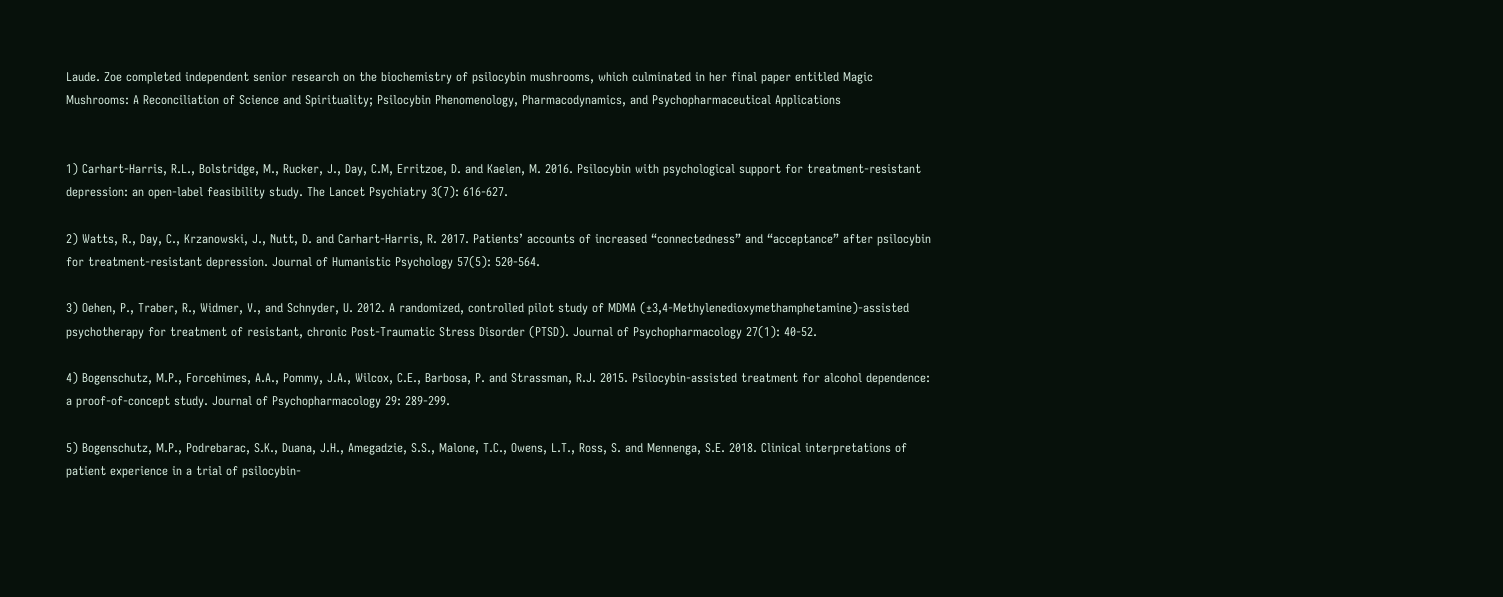Laude. Zoe completed independent senior research on the biochemistry of psilocybin mushrooms, which culminated in her final paper entitled Magic Mushrooms: A Reconciliation of Science and Spirituality; Psilocybin Phenomenology, Pharmacodynamics, and Psychopharmaceutical Applications


1) Carhart-Harris, R.L., Bolstridge, M., Rucker, J., Day, C.M, Erritzoe, D. and Kaelen, M. 2016. Psilocybin with psychological support for treatment-resistant depression: an open-label feasibility study. The Lancet Psychiatry 3(7): 616-627.

2) Watts, R., Day, C., Krzanowski, J., Nutt, D. and Carhart-Harris, R. 2017. Patients’ accounts of increased “connectedness” and “acceptance” after psilocybin for treatment-resistant depression. Journal of Humanistic Psychology 57(5): 520-564.

3) Oehen, P., Traber, R., Widmer, V., and Schnyder, U. 2012. A randomized, controlled pilot study of MDMA (±3,4-Methylenedioxymethamphetamine)-assisted psychotherapy for treatment of resistant, chronic Post-Traumatic Stress Disorder (PTSD). Journal of Psychopharmacology 27(1): 40-52.

4) Bogenschutz, M.P., Forcehimes, A.A., Pommy, J.A., Wilcox, C.E., Barbosa, P. and Strassman, R.J. 2015. Psilocybin-assisted treatment for alcohol dependence: a proof-of-concept study. Journal of Psychopharmacology 29: 289-299.

5) Bogenschutz, M.P., Podrebarac, S.K., Duana, J.H., Amegadzie, S.S., Malone, T.C., Owens, L.T., Ross, S. and Mennenga, S.E. 2018. Clinical interpretations of patient experience in a trial of psilocybin-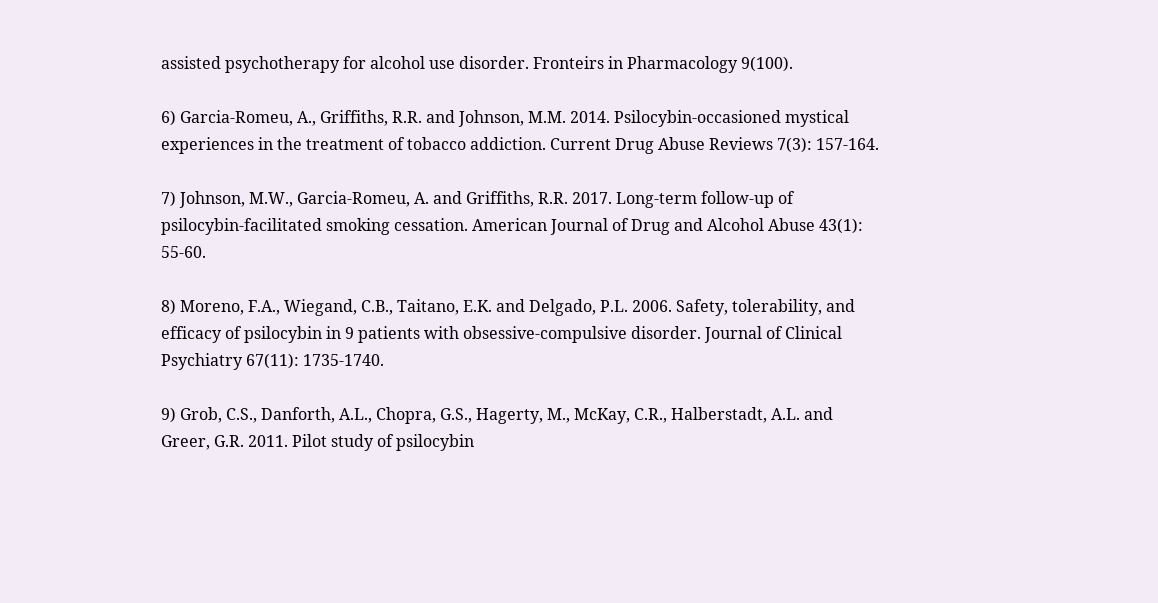assisted psychotherapy for alcohol use disorder. Fronteirs in Pharmacology 9(100).

6) Garcia-Romeu, A., Griffiths, R.R. and Johnson, M.M. 2014. Psilocybin-occasioned mystical experiences in the treatment of tobacco addiction. Current Drug Abuse Reviews 7(3): 157-164.

7) Johnson, M.W., Garcia-Romeu, A. and Griffiths, R.R. 2017. Long-term follow-up of psilocybin-facilitated smoking cessation. American Journal of Drug and Alcohol Abuse 43(1): 55-60.

8) Moreno, F.A., Wiegand, C.B., Taitano, E.K. and Delgado, P.L. 2006. Safety, tolerability, and efficacy of psilocybin in 9 patients with obsessive-compulsive disorder. Journal of Clinical Psychiatry 67(11): 1735-1740.

9) Grob, C.S., Danforth, A.L., Chopra, G.S., Hagerty, M., McKay, C.R., Halberstadt, A.L. and Greer, G.R. 2011. Pilot study of psilocybin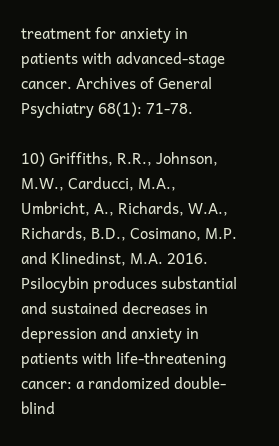treatment for anxiety in patients with advanced-stage cancer. Archives of General Psychiatry 68(1): 71-78.

10) Griffiths, R.R., Johnson, M.W., Carducci, M.A., Umbricht, A., Richards, W.A., Richards, B.D., Cosimano, M.P. and Klinedinst, M.A. 2016. Psilocybin produces substantial and sustained decreases in depression and anxiety in patients with life-threatening cancer: a randomized double-blind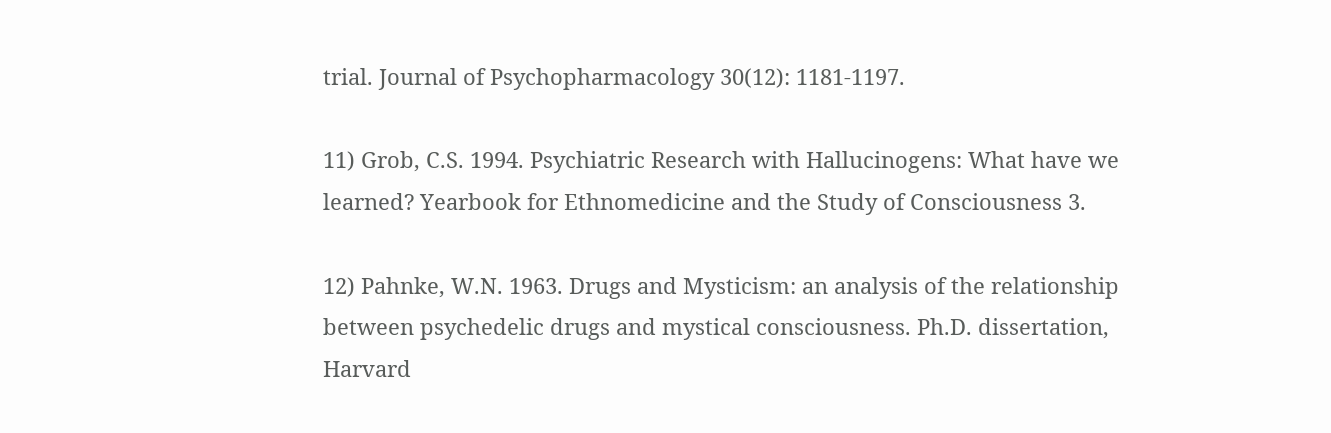trial. Journal of Psychopharmacology 30(12): 1181-1197.

11) Grob, C.S. 1994. Psychiatric Research with Hallucinogens: What have we learned? Yearbook for Ethnomedicine and the Study of Consciousness 3.

12) Pahnke, W.N. 1963. Drugs and Mysticism: an analysis of the relationship between psychedelic drugs and mystical consciousness. Ph.D. dissertation, Harvard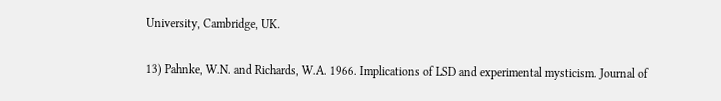University, Cambridge, UK.

13) Pahnke, W.N. and Richards, W.A. 1966. Implications of LSD and experimental mysticism. Journal of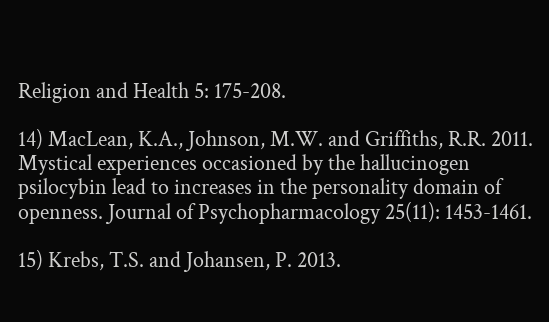Religion and Health 5: 175-208.

14) MacLean, K.A., Johnson, M.W. and Griffiths, R.R. 2011. Mystical experiences occasioned by the hallucinogen psilocybin lead to increases in the personality domain of openness. Journal of Psychopharmacology 25(11): 1453-1461.

15) Krebs, T.S. and Johansen, P. 2013.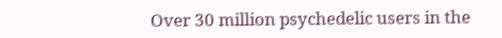Over 30 million psychedelic users in the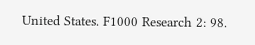United States. F1000 Research 2: 98.